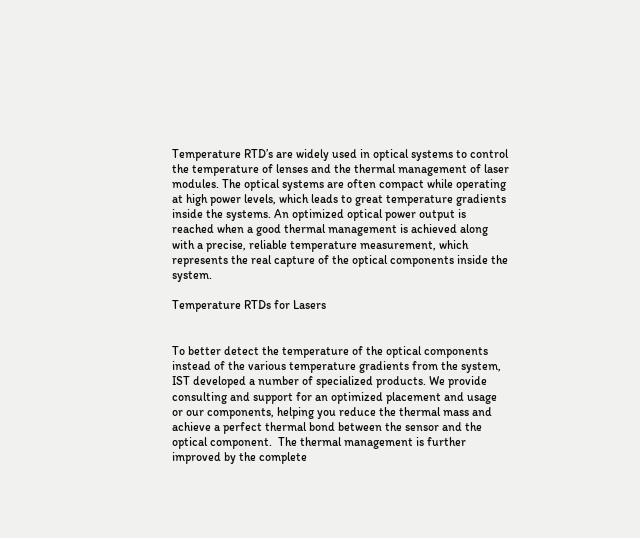Temperature RTD’s are widely used in optical systems to control the temperature of lenses and the thermal management of laser modules. The optical systems are often compact while operating at high power levels, which leads to great temperature gradients inside the systems. An optimized optical power output is reached when a good thermal management is achieved along with a precise, reliable temperature measurement, which represents the real capture of the optical components inside the system.

Temperature RTDs for Lasers


To better detect the temperature of the optical components instead of the various temperature gradients from the system, IST developed a number of specialized products. We provide consulting and support for an optimized placement and usage or our components, helping you reduce the thermal mass and achieve a perfect thermal bond between the sensor and the optical component.  The thermal management is further improved by the complete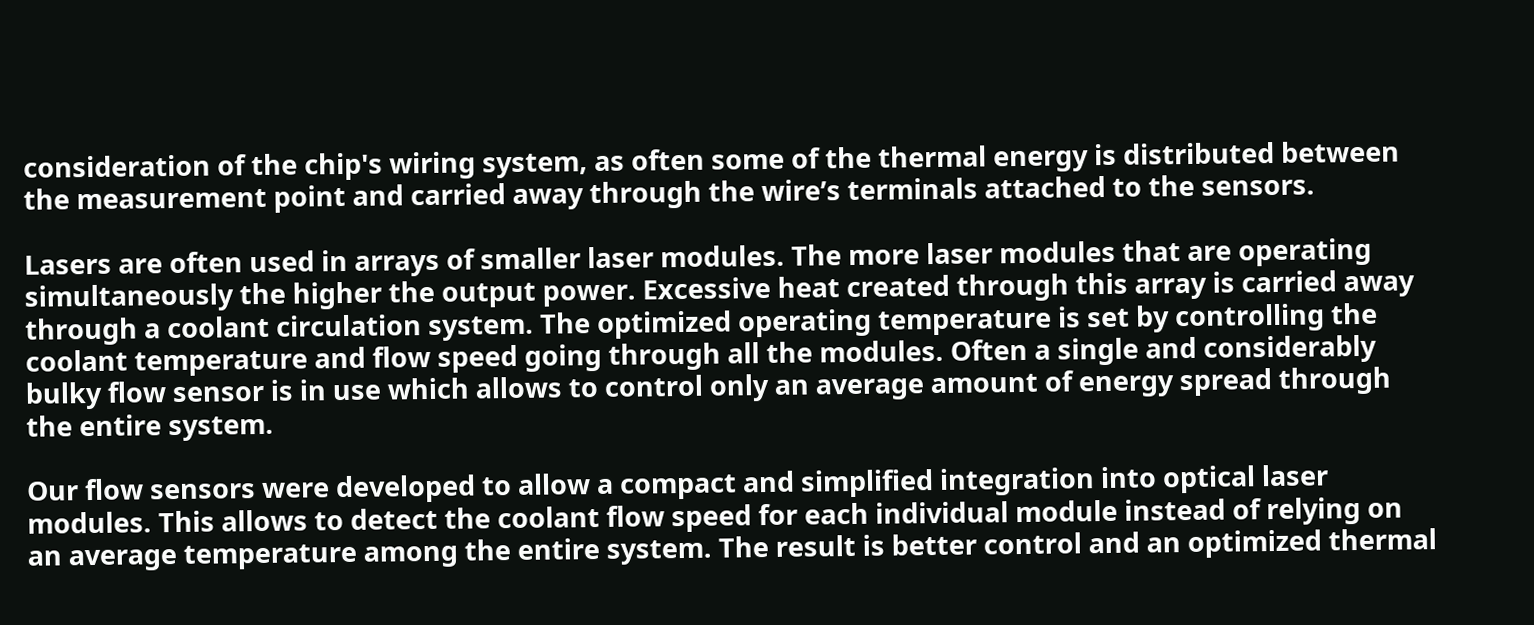consideration of the chip's wiring system, as often some of the thermal energy is distributed between the measurement point and carried away through the wire’s terminals attached to the sensors.

Lasers are often used in arrays of smaller laser modules. The more laser modules that are operating simultaneously the higher the output power. Excessive heat created through this array is carried away through a coolant circulation system. The optimized operating temperature is set by controlling the coolant temperature and flow speed going through all the modules. Often a single and considerably bulky flow sensor is in use which allows to control only an average amount of energy spread through the entire system.

Our flow sensors were developed to allow a compact and simplified integration into optical laser modules. This allows to detect the coolant flow speed for each individual module instead of relying on an average temperature among the entire system. The result is better control and an optimized thermal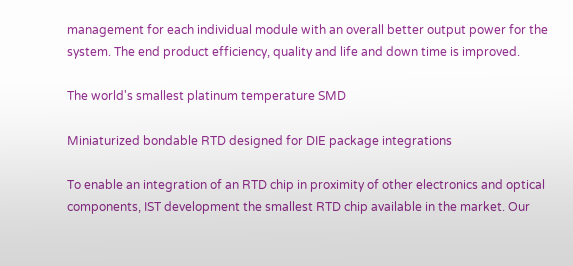management for each individual module with an overall better output power for the system. The end product efficiency, quality and life and down time is improved.

The world's smallest platinum temperature SMD

Miniaturized bondable RTD designed for DIE package integrations

To enable an integration of an RTD chip in proximity of other electronics and optical components, IST development the smallest RTD chip available in the market. Our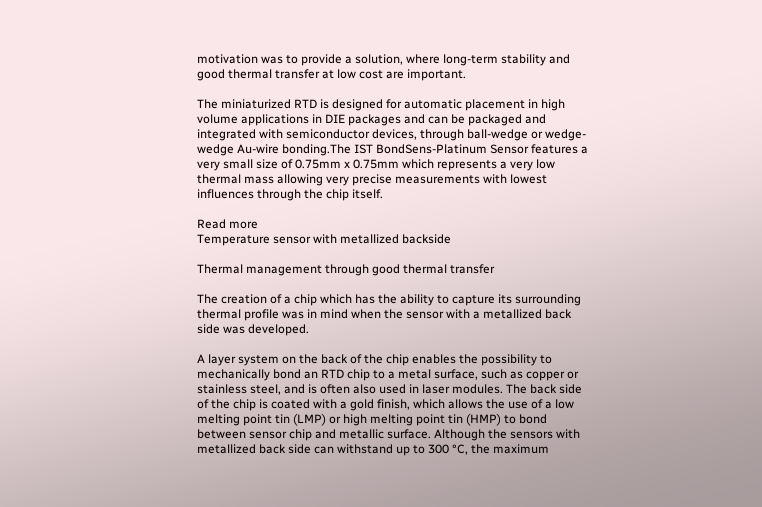motivation was to provide a solution, where long-term stability and good thermal transfer at low cost are important.

The miniaturized RTD is designed for automatic placement in high volume applications in DIE packages and can be packaged and integrated with semiconductor devices, through ball-wedge or wedge-wedge Au-wire bonding.The IST BondSens-Platinum Sensor features a very small size of 0.75mm x 0.75mm which represents a very low thermal mass allowing very precise measurements with lowest influences through the chip itself.

Read more
Temperature sensor with metallized backside

Thermal management through good thermal transfer

The creation of a chip which has the ability to capture its surrounding thermal profile was in mind when the sensor with a metallized back side was developed.

A layer system on the back of the chip enables the possibility to mechanically bond an RTD chip to a metal surface, such as copper or stainless steel, and is often also used in laser modules. The back side of the chip is coated with a gold finish, which allows the use of a low melting point tin (LMP) or high melting point tin (HMP) to bond between sensor chip and metallic surface. Although the sensors with metallized back side can withstand up to 300 °C, the maximum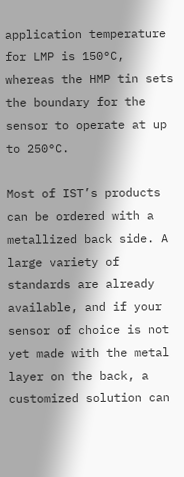application temperature for LMP is 150°C, whereas the HMP tin sets the boundary for the sensor to operate at up to 250°C.

Most of IST’s products can be ordered with a metallized back side. A large variety of standards are already available, and if your sensor of choice is not yet made with the metal layer on the back, a customized solution can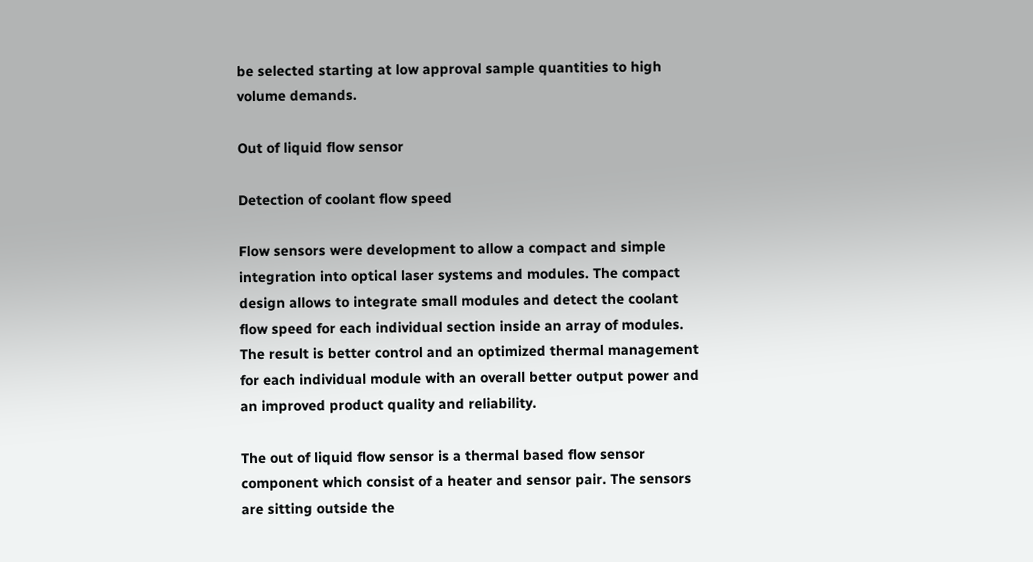be selected starting at low approval sample quantities to high volume demands.

Out of liquid flow sensor

Detection of coolant flow speed

Flow sensors were development to allow a compact and simple integration into optical laser systems and modules. The compact design allows to integrate small modules and detect the coolant flow speed for each individual section inside an array of modules. The result is better control and an optimized thermal management for each individual module with an overall better output power and an improved product quality and reliability.

The out of liquid flow sensor is a thermal based flow sensor component which consist of a heater and sensor pair. The sensors are sitting outside the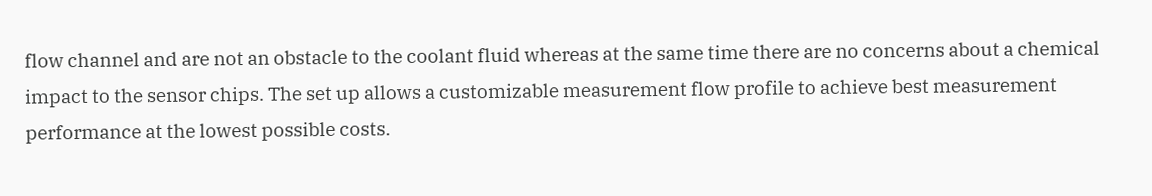flow channel and are not an obstacle to the coolant fluid whereas at the same time there are no concerns about a chemical impact to the sensor chips. The set up allows a customizable measurement flow profile to achieve best measurement performance at the lowest possible costs.